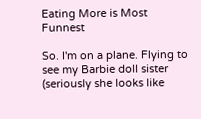Eating More is Most Funnest

So. I'm on a plane. Flying to see my Barbie doll sister (seriously she looks like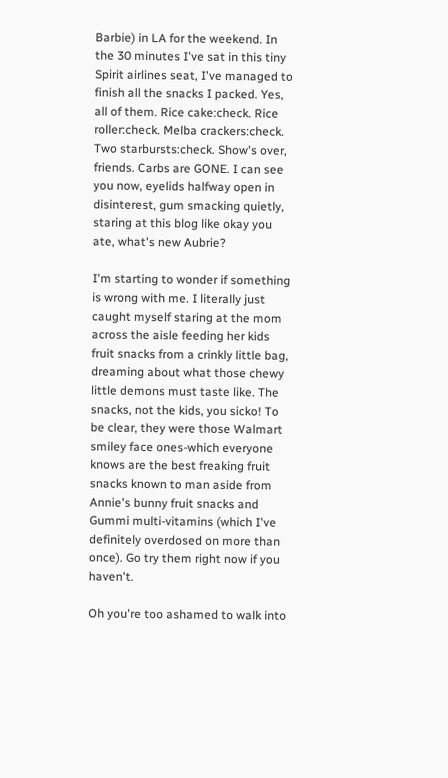Barbie) in LA for the weekend. In the 30 minutes I've sat in this tiny Spirit airlines seat, I've managed to finish all the snacks I packed. Yes, all of them. Rice cake:check. Rice roller:check. Melba crackers:check. Two starbursts:check. Show's over, friends. Carbs are GONE. I can see you now, eyelids halfway open in disinterest, gum smacking quietly, staring at this blog like okay you ate, what's new Aubrie?

I'm starting to wonder if something is wrong with me. I literally just caught myself staring at the mom across the aisle feeding her kids fruit snacks from a crinkly little bag, dreaming about what those chewy little demons must taste like. The snacks, not the kids, you sicko! To be clear, they were those Walmart smiley face ones-which everyone knows are the best freaking fruit snacks known to man aside from Annie's bunny fruit snacks and Gummi multi-vitamins (which I've definitely overdosed on more than once). Go try them right now if you haven't.

Oh you're too ashamed to walk into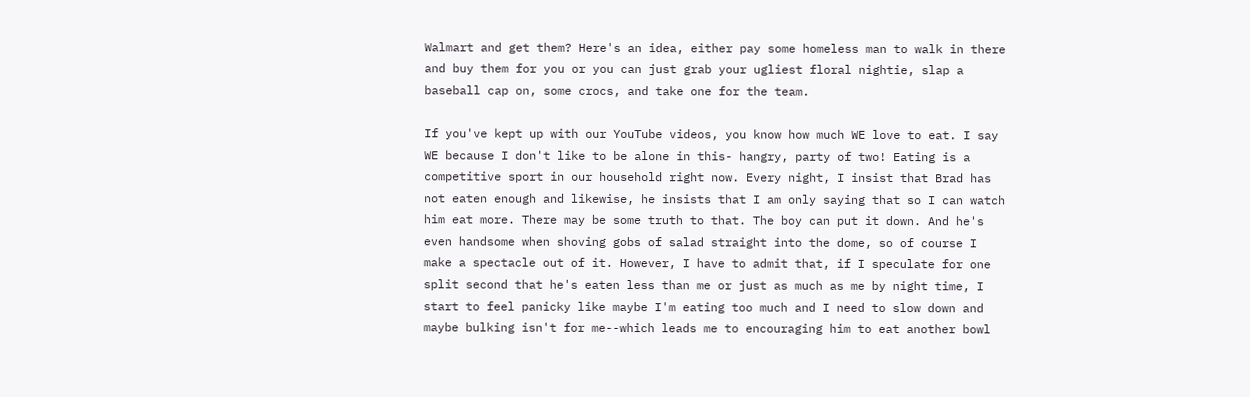Walmart and get them? Here's an idea, either pay some homeless man to walk in there and buy them for you or you can just grab your ugliest floral nightie, slap a baseball cap on, some crocs, and take one for the team.

If you've kept up with our YouTube videos, you know how much WE love to eat. I say WE because I don't like to be alone in this- hangry, party of two! Eating is a competitive sport in our household right now. Every night, I insist that Brad has not eaten enough and likewise, he insists that I am only saying that so I can watch him eat more. There may be some truth to that. The boy can put it down. And he's even handsome when shoving gobs of salad straight into the dome, so of course I make a spectacle out of it. However, I have to admit that, if I speculate for one split second that he's eaten less than me or just as much as me by night time, I start to feel panicky like maybe I'm eating too much and I need to slow down and maybe bulking isn't for me--which leads me to encouraging him to eat another bowl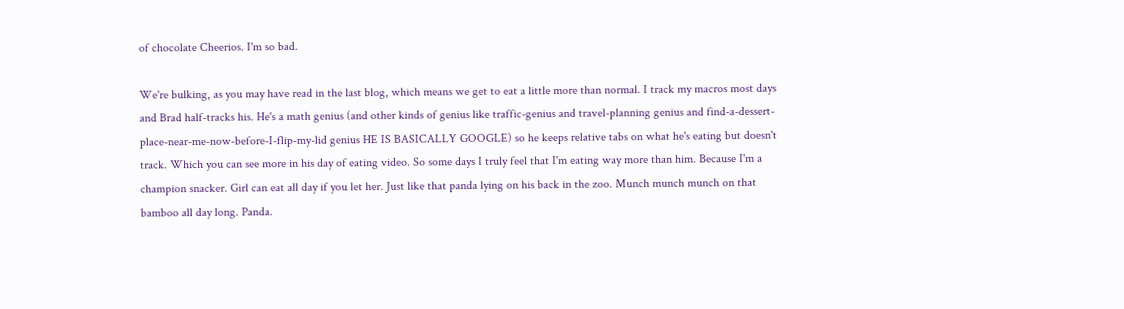of chocolate Cheerios. I'm so bad.

We're bulking, as you may have read in the last blog, which means we get to eat a little more than normal. I track my macros most days and Brad half-tracks his. He's a math genius (and other kinds of genius like traffic-genius and travel-planning genius and find-a-dessert-place-near-me-now-before-I-flip-my-lid genius HE IS BASICALLY GOOGLE) so he keeps relative tabs on what he's eating but doesn't track. Which you can see more in his day of eating video. So some days I truly feel that I'm eating way more than him. Because I'm a champion snacker. Girl can eat all day if you let her. Just like that panda lying on his back in the zoo. Munch munch munch on that bamboo all day long. Panda.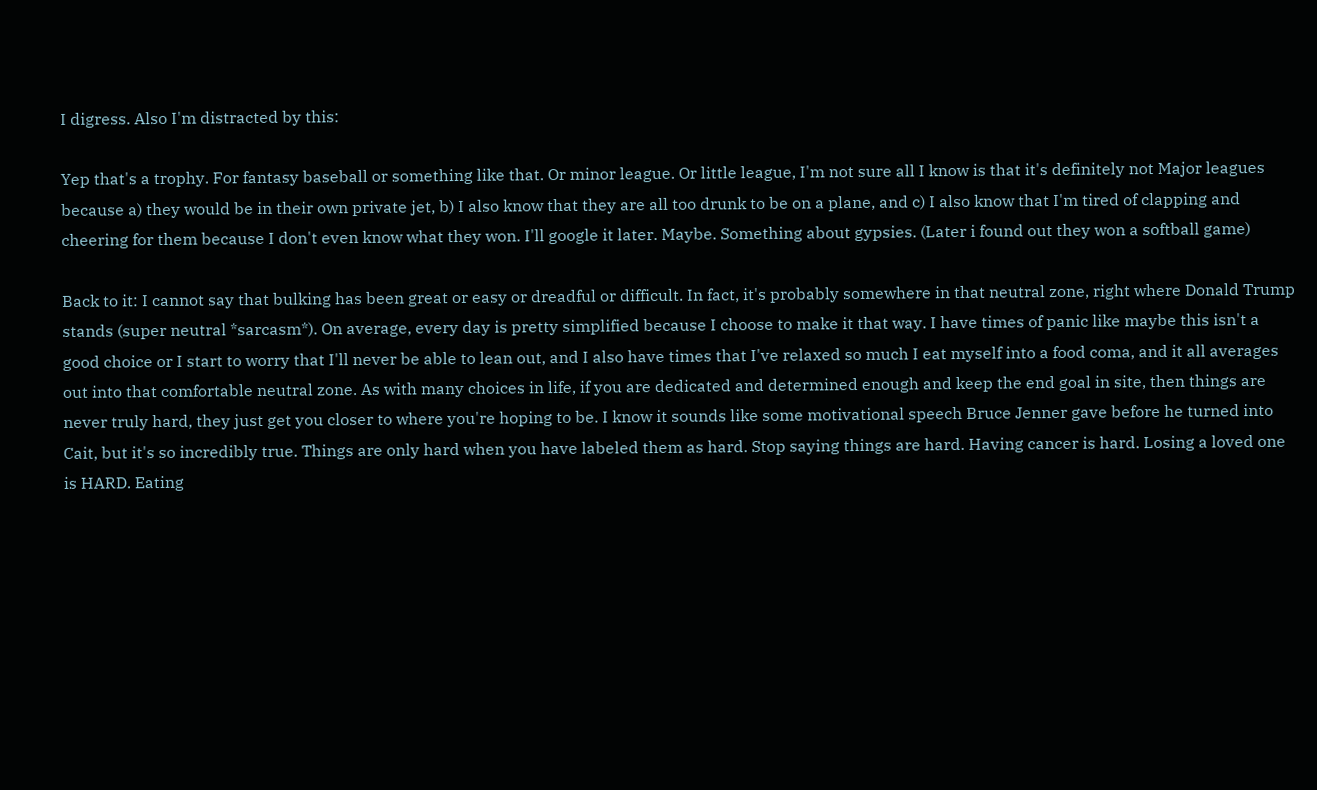I digress. Also I'm distracted by this:

Yep that's a trophy. For fantasy baseball or something like that. Or minor league. Or little league, I'm not sure all I know is that it's definitely not Major leagues because a) they would be in their own private jet, b) I also know that they are all too drunk to be on a plane, and c) I also know that I'm tired of clapping and cheering for them because I don't even know what they won. I'll google it later. Maybe. Something about gypsies. (Later i found out they won a softball game)

Back to it: I cannot say that bulking has been great or easy or dreadful or difficult. In fact, it's probably somewhere in that neutral zone, right where Donald Trump stands (super neutral *sarcasm*). On average, every day is pretty simplified because I choose to make it that way. I have times of panic like maybe this isn't a good choice or I start to worry that I'll never be able to lean out, and I also have times that I've relaxed so much I eat myself into a food coma, and it all averages out into that comfortable neutral zone. As with many choices in life, if you are dedicated and determined enough and keep the end goal in site, then things are never truly hard, they just get you closer to where you're hoping to be. I know it sounds like some motivational speech Bruce Jenner gave before he turned into Cait, but it's so incredibly true. Things are only hard when you have labeled them as hard. Stop saying things are hard. Having cancer is hard. Losing a loved one is HARD. Eating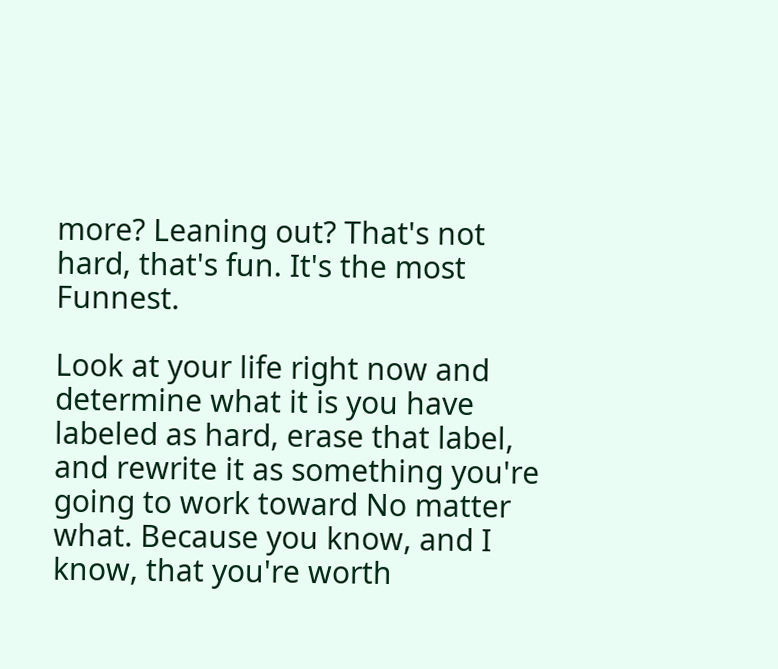more? Leaning out? That's not hard, that's fun. It's the most Funnest.

Look at your life right now and determine what it is you have labeled as hard, erase that label, and rewrite it as something you're going to work toward No matter what. Because you know, and I know, that you're worth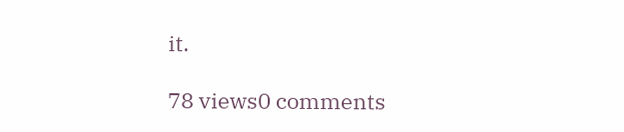it.

78 views0 comments